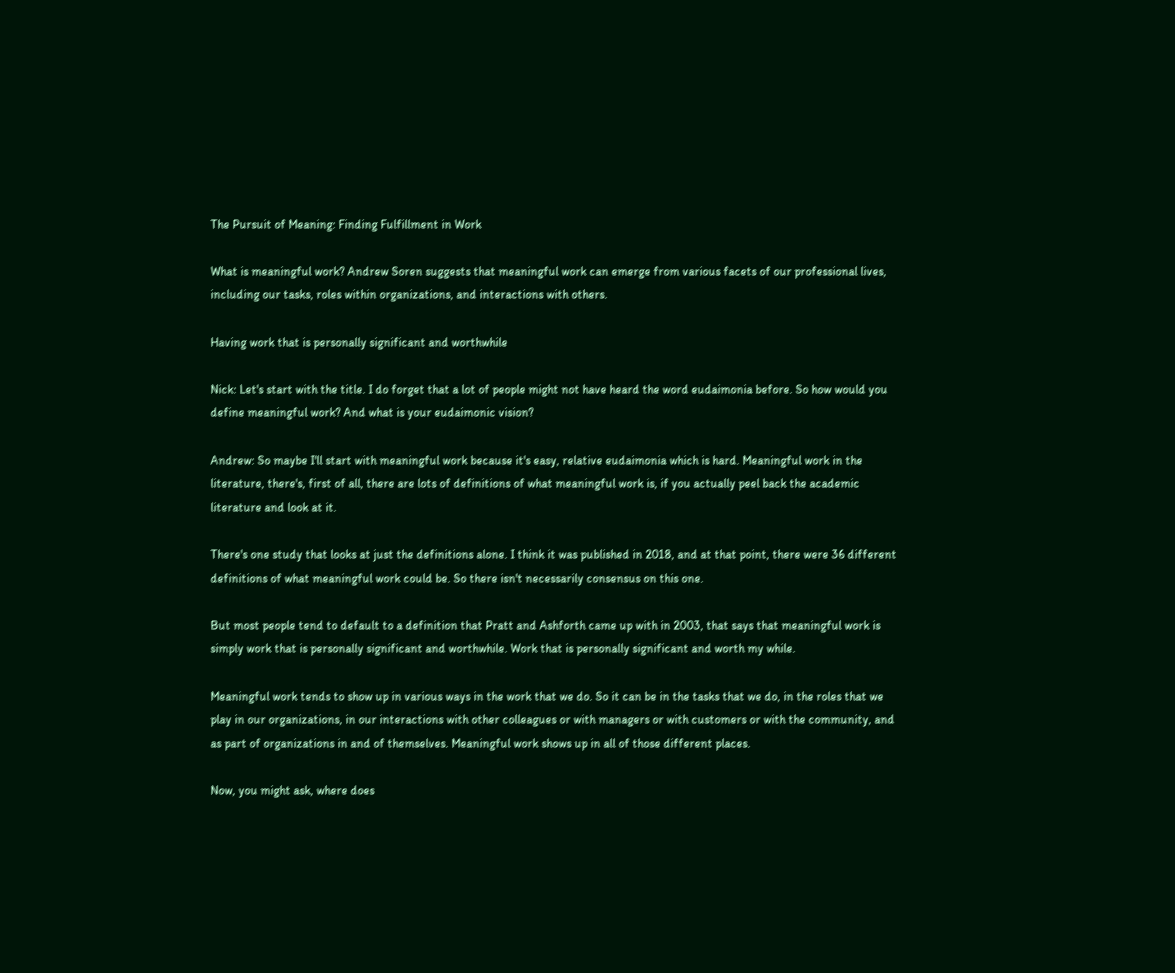The Pursuit of Meaning: Finding Fulfillment in Work

What is meaningful work? Andrew Soren suggests that meaningful work can emerge from various facets of our professional lives, including our tasks, roles within organizations, and interactions with others.

Having work that is personally significant and worthwhile

Nick: Let's start with the title. I do forget that a lot of people might not have heard the word eudaimonia before. So how would you define meaningful work? And what is your eudaimonic vision?

Andrew: So maybe I'll start with meaningful work because it's easy, relative eudaimonia which is hard. Meaningful work in the literature, there's, first of all, there are lots of definitions of what meaningful work is, if you actually peel back the academic literature and look at it.

There's one study that looks at just the definitions alone. I think it was published in 2018, and at that point, there were 36 different definitions of what meaningful work could be. So there isn't necessarily consensus on this one.

But most people tend to default to a definition that Pratt and Ashforth came up with in 2003, that says that meaningful work is simply work that is personally significant and worthwhile. Work that is personally significant and worth my while.

Meaningful work tends to show up in various ways in the work that we do. So it can be in the tasks that we do, in the roles that we play in our organizations, in our interactions with other colleagues or with managers or with customers or with the community, and as part of organizations in and of themselves. Meaningful work shows up in all of those different places.

Now, you might ask, where does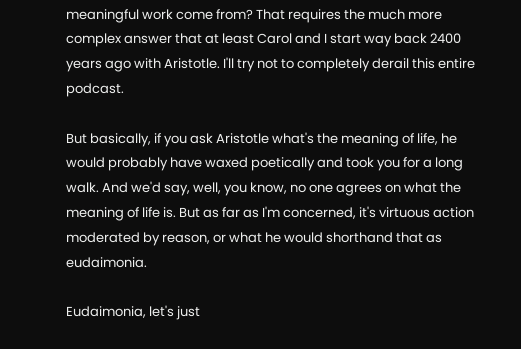meaningful work come from? That requires the much more complex answer that at least Carol and I start way back 2400 years ago with Aristotle. I'll try not to completely derail this entire podcast.

But basically, if you ask Aristotle what's the meaning of life, he would probably have waxed poetically and took you for a long walk. And we'd say, well, you know, no one agrees on what the meaning of life is. But as far as I'm concerned, it's virtuous action moderated by reason, or what he would shorthand that as eudaimonia.

Eudaimonia, let's just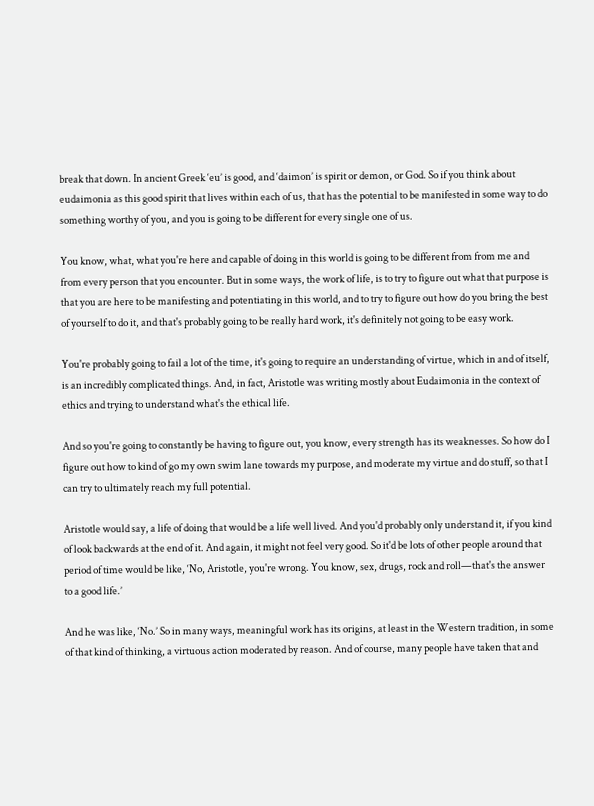break that down. In ancient Greek ‘eu’ is good, and ‘daimon’ is spirit or demon, or God. So if you think about eudaimonia as this good spirit that lives within each of us, that has the potential to be manifested in some way to do something worthy of you, and you is going to be different for every single one of us.

You know, what, what you're here and capable of doing in this world is going to be different from from me and from every person that you encounter. But in some ways, the work of life, is to try to figure out what that purpose is that you are here to be manifesting and potentiating in this world, and to try to figure out how do you bring the best of yourself to do it, and that's probably going to be really hard work, it's definitely not going to be easy work.

You're probably going to fail a lot of the time, it's going to require an understanding of virtue, which in and of itself, is an incredibly complicated things. And, in fact, Aristotle was writing mostly about Eudaimonia in the context of ethics and trying to understand what's the ethical life.

And so you're going to constantly be having to figure out, you know, every strength has its weaknesses. So how do I figure out how to kind of go my own swim lane towards my purpose, and moderate my virtue and do stuff, so that I can try to ultimately reach my full potential.

Aristotle would say, a life of doing that would be a life well lived. And you'd probably only understand it, if you kind of look backwards at the end of it. And again, it might not feel very good. So it'd be lots of other people around that period of time would be like, ‘No, Aristotle, you're wrong. You know, sex, drugs, rock and roll—that's the answer to a good life.’

And he was like, ‘No.’ So in many ways, meaningful work has its origins, at least in the Western tradition, in some of that kind of thinking, a virtuous action moderated by reason. And of course, many people have taken that and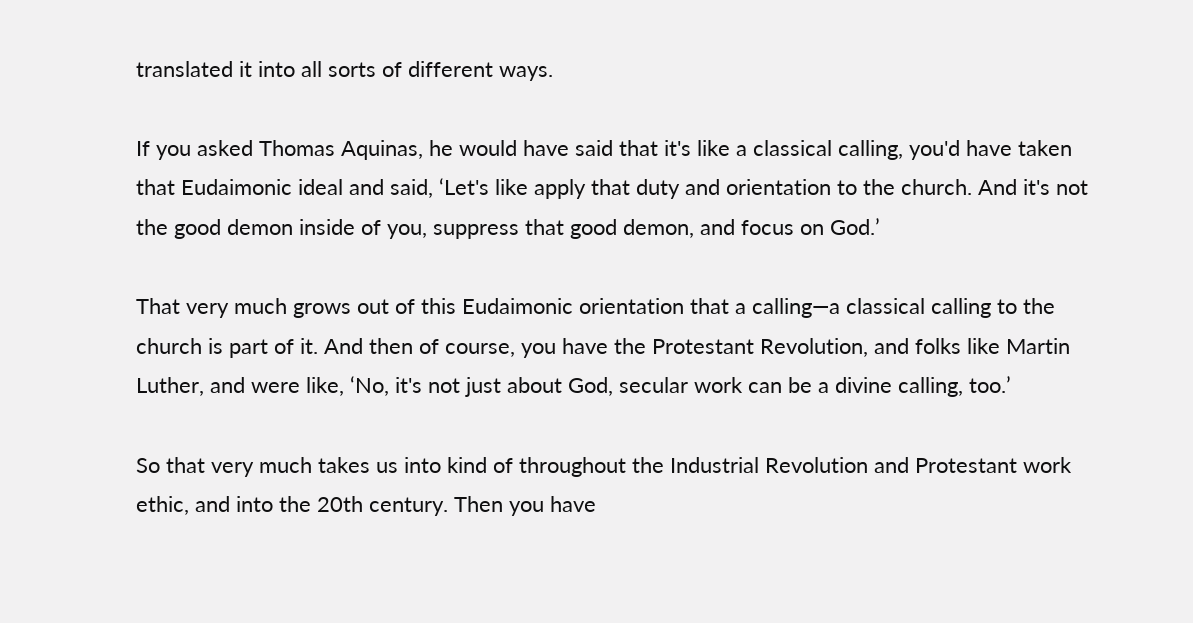translated it into all sorts of different ways.

If you asked Thomas Aquinas, he would have said that it's like a classical calling, you'd have taken that Eudaimonic ideal and said, ‘Let's like apply that duty and orientation to the church. And it's not the good demon inside of you, suppress that good demon, and focus on God.’

That very much grows out of this Eudaimonic orientation that a calling—a classical calling to the church is part of it. And then of course, you have the Protestant Revolution, and folks like Martin Luther, and were like, ‘No, it's not just about God, secular work can be a divine calling, too.’

So that very much takes us into kind of throughout the Industrial Revolution and Protestant work ethic, and into the 20th century. Then you have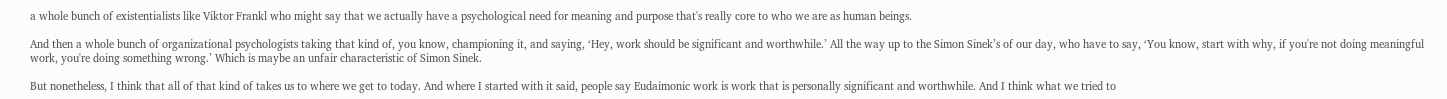a whole bunch of existentialists like Viktor Frankl who might say that we actually have a psychological need for meaning and purpose that's really core to who we are as human beings.

And then a whole bunch of organizational psychologists taking that kind of, you know, championing it, and saying, ‘Hey, work should be significant and worthwhile.’ All the way up to the Simon Sinek’s of our day, who have to say, ‘You know, start with why, if you're not doing meaningful work, you're doing something wrong.’ Which is maybe an unfair characteristic of Simon Sinek.

But nonetheless, I think that all of that kind of takes us to where we get to today. And where I started with it said, people say Eudaimonic work is work that is personally significant and worthwhile. And I think what we tried to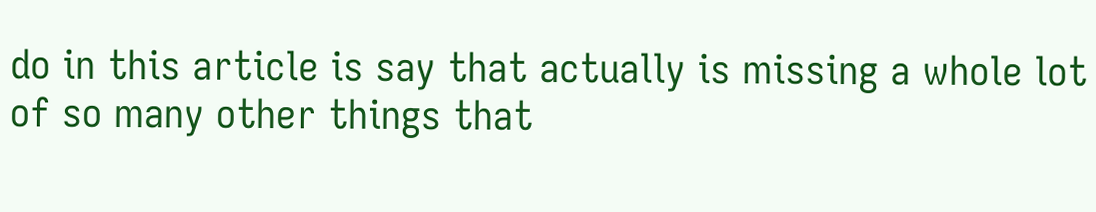do in this article is say that actually is missing a whole lot of so many other things that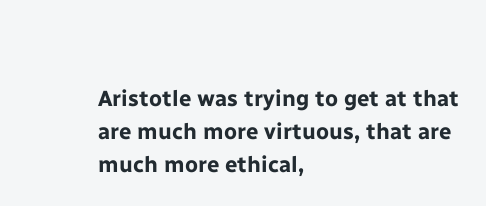Aristotle was trying to get at that are much more virtuous, that are much more ethical,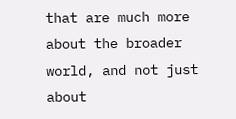that are much more about the broader world, and not just about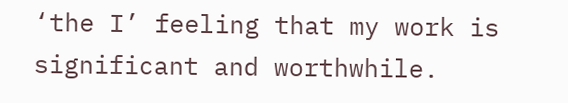‘the I’ feeling that my work is significant and worthwhile.